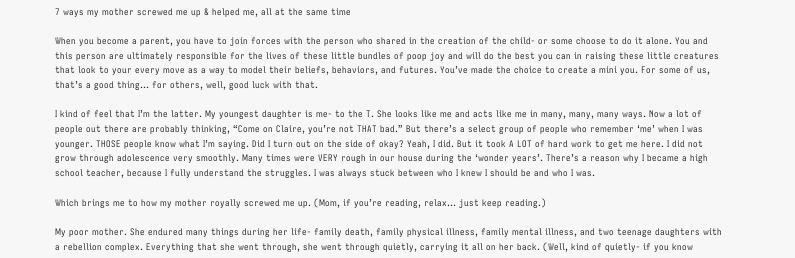7 ways my mother screwed me up & helped me, all at the same time

When you become a parent, you have to join forces with the person who shared in the creation of the child- or some choose to do it alone. You and this person are ultimately responsible for the lives of these little bundles of poop joy and will do the best you can in raising these little creatures that look to your every move as a way to model their beliefs, behaviors, and futures. You’ve made the choice to create a mini you. For some of us, that’s a good thing… for others, well, good luck with that.

I kind of feel that I’m the latter. My youngest daughter is me- to the T. She looks like me and acts like me in many, many, many ways. Now a lot of people out there are probably thinking, “Come on Claire, you’re not THAT bad.” But there’s a select group of people who remember ‘me’ when I was younger. THOSE people know what I’m saying. Did I turn out on the side of okay? Yeah, I did. But it took A LOT of hard work to get me here. I did not grow through adolescence very smoothly. Many times were VERY rough in our house during the ‘wonder years’. There’s a reason why I became a high school teacher, because I fully understand the struggles. I was always stuck between who I knew I should be and who I was.

Which brings me to how my mother royally screwed me up. (Mom, if you’re reading, relax… just keep reading.)

My poor mother. She endured many things during her life- family death, family physical illness, family mental illness, and two teenage daughters with a rebellion complex. Everything that she went through, she went through quietly, carrying it all on her back. (Well, kind of quietly- if you know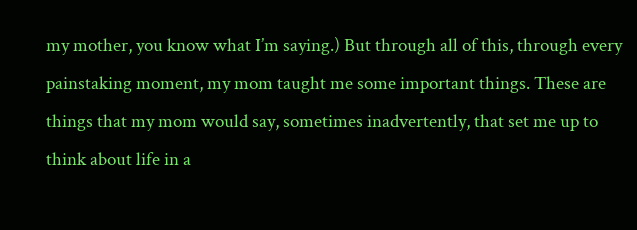my mother, you know what I’m saying.) But through all of this, through every painstaking moment, my mom taught me some important things. These are things that my mom would say, sometimes inadvertently, that set me up to think about life in a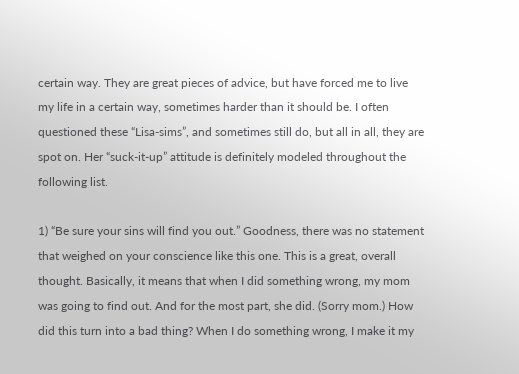certain way. They are great pieces of advice, but have forced me to live my life in a certain way, sometimes harder than it should be. I often questioned these “Lisa-sims”, and sometimes still do, but all in all, they are spot on. Her “suck-it-up” attitude is definitely modeled throughout the following list.

1) “Be sure your sins will find you out.” Goodness, there was no statement that weighed on your conscience like this one. This is a great, overall thought. Basically, it means that when I did something wrong, my mom was going to find out. And for the most part, she did. (Sorry mom.) How did this turn into a bad thing? When I do something wrong, I make it my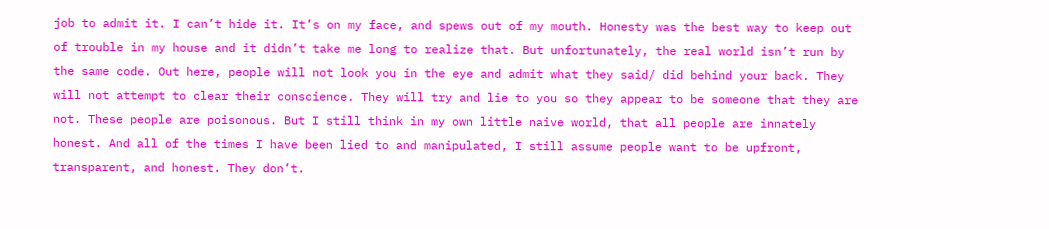job to admit it. I can’t hide it. It’s on my face, and spews out of my mouth. Honesty was the best way to keep out of trouble in my house and it didn’t take me long to realize that. But unfortunately, the real world isn’t run by the same code. Out here, people will not look you in the eye and admit what they said/ did behind your back. They will not attempt to clear their conscience. They will try and lie to you so they appear to be someone that they are not. These people are poisonous. But I still think in my own little naive world, that all people are innately honest. And all of the times I have been lied to and manipulated, I still assume people want to be upfront, transparent, and honest. They don’t.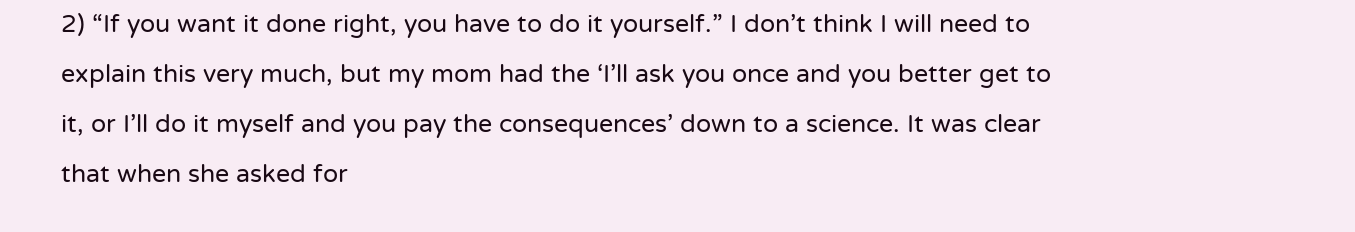2) “If you want it done right, you have to do it yourself.” I don’t think I will need to explain this very much, but my mom had the ‘I’ll ask you once and you better get to it, or I’ll do it myself and you pay the consequences’ down to a science. It was clear that when she asked for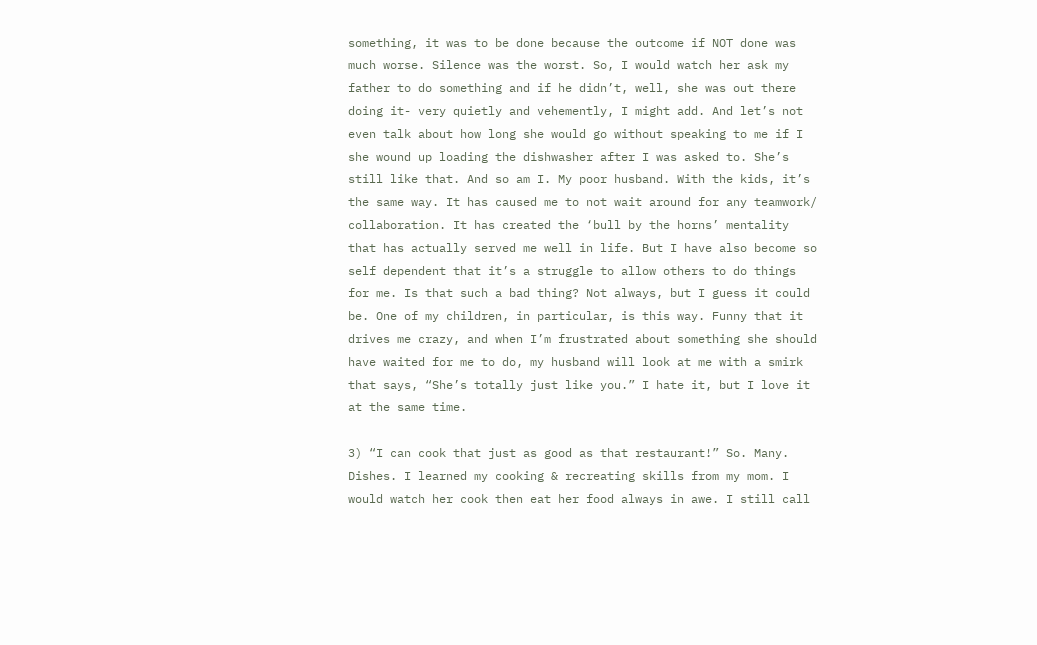something, it was to be done because the outcome if NOT done was much worse. Silence was the worst. So, I would watch her ask my father to do something and if he didn’t, well, she was out there doing it- very quietly and vehemently, I might add. And let’s not even talk about how long she would go without speaking to me if I she wound up loading the dishwasher after I was asked to. She’s still like that. And so am I. My poor husband. With the kids, it’s the same way. It has caused me to not wait around for any teamwork/ collaboration. It has created the ‘bull by the horns’ mentality that has actually served me well in life. But I have also become so self dependent that it’s a struggle to allow others to do things for me. Is that such a bad thing? Not always, but I guess it could be. One of my children, in particular, is this way. Funny that it drives me crazy, and when I’m frustrated about something she should have waited for me to do, my husband will look at me with a smirk that says, “She’s totally just like you.” I hate it, but I love it at the same time.

3) “I can cook that just as good as that restaurant!” So. Many. Dishes. I learned my cooking & recreating skills from my mom. I would watch her cook then eat her food always in awe. I still call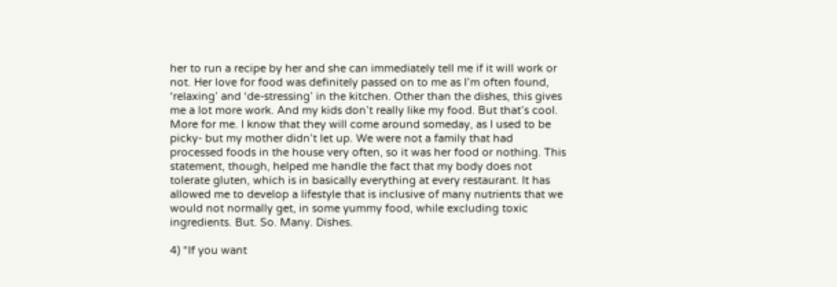her to run a recipe by her and she can immediately tell me if it will work or not. Her love for food was definitely passed on to me as I’m often found, ‘relaxing’ and ‘de-stressing’ in the kitchen. Other than the dishes, this gives me a lot more work. And my kids don’t really like my food. But that’s cool. More for me. I know that they will come around someday, as I used to be picky- but my mother didn’t let up. We were not a family that had processed foods in the house very often, so it was her food or nothing. This statement, though, helped me handle the fact that my body does not tolerate gluten, which is in basically everything at every restaurant. It has allowed me to develop a lifestyle that is inclusive of many nutrients that we would not normally get, in some yummy food, while excluding toxic ingredients. But. So. Many. Dishes.

4) “If you want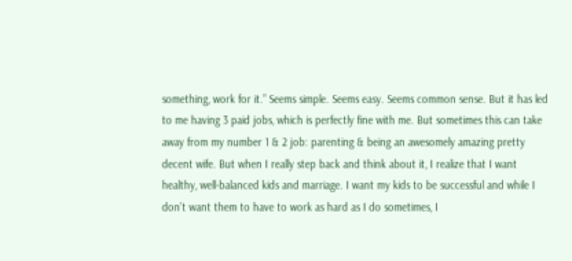something, work for it.” Seems simple. Seems easy. Seems common sense. But it has led to me having 3 paid jobs, which is perfectly fine with me. But sometimes this can take away from my number 1 & 2 job: parenting & being an awesomely amazing pretty decent wife. But when I really step back and think about it, I realize that I want healthy, well-balanced kids and marriage. I want my kids to be successful and while I don’t want them to have to work as hard as I do sometimes, I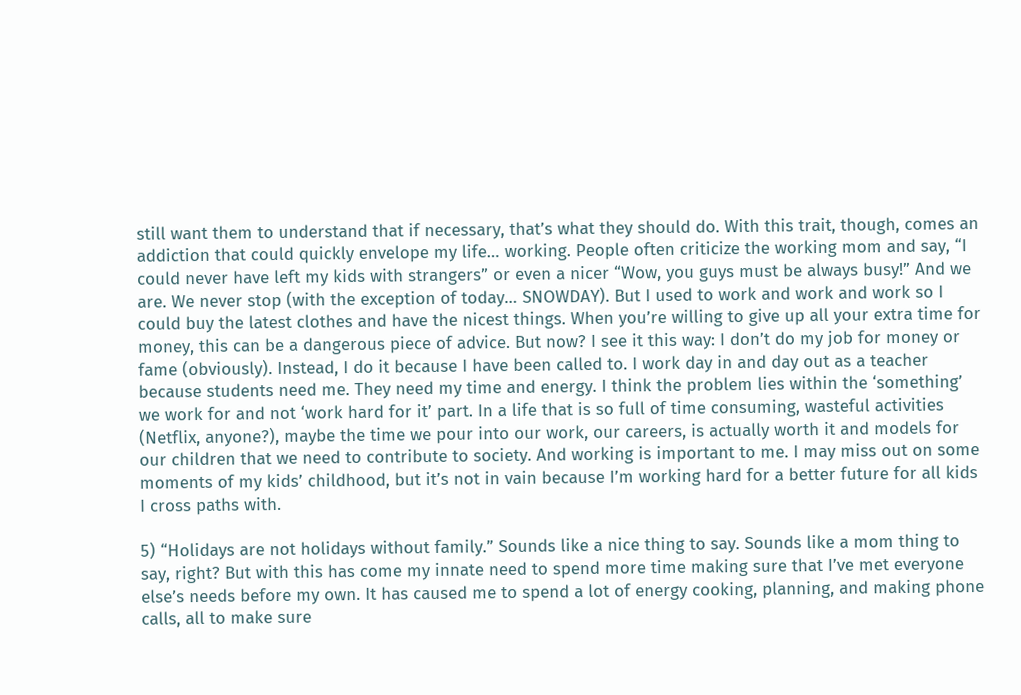still want them to understand that if necessary, that’s what they should do. With this trait, though, comes an addiction that could quickly envelope my life… working. People often criticize the working mom and say, “I could never have left my kids with strangers” or even a nicer “Wow, you guys must be always busy!” And we are. We never stop (with the exception of today… SNOWDAY). But I used to work and work and work so I could buy the latest clothes and have the nicest things. When you’re willing to give up all your extra time for money, this can be a dangerous piece of advice. But now? I see it this way: I don’t do my job for money or fame (obviously). Instead, I do it because I have been called to. I work day in and day out as a teacher because students need me. They need my time and energy. I think the problem lies within the ‘something’ we work for and not ‘work hard for it’ part. In a life that is so full of time consuming, wasteful activities (Netflix, anyone?), maybe the time we pour into our work, our careers, is actually worth it and models for our children that we need to contribute to society. And working is important to me. I may miss out on some moments of my kids’ childhood, but it’s not in vain because I’m working hard for a better future for all kids I cross paths with.

5) “Holidays are not holidays without family.” Sounds like a nice thing to say. Sounds like a mom thing to say, right? But with this has come my innate need to spend more time making sure that I’ve met everyone else’s needs before my own. It has caused me to spend a lot of energy cooking, planning, and making phone calls, all to make sure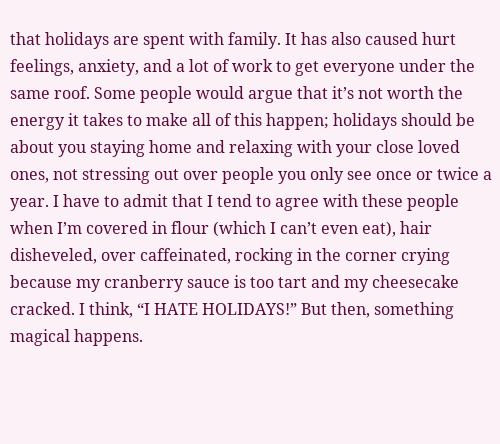that holidays are spent with family. It has also caused hurt feelings, anxiety, and a lot of work to get everyone under the same roof. Some people would argue that it’s not worth the energy it takes to make all of this happen; holidays should be about you staying home and relaxing with your close loved ones, not stressing out over people you only see once or twice a year. I have to admit that I tend to agree with these people when I’m covered in flour (which I can’t even eat), hair disheveled, over caffeinated, rocking in the corner crying because my cranberry sauce is too tart and my cheesecake cracked. I think, “I HATE HOLIDAYS!” But then, something magical happens.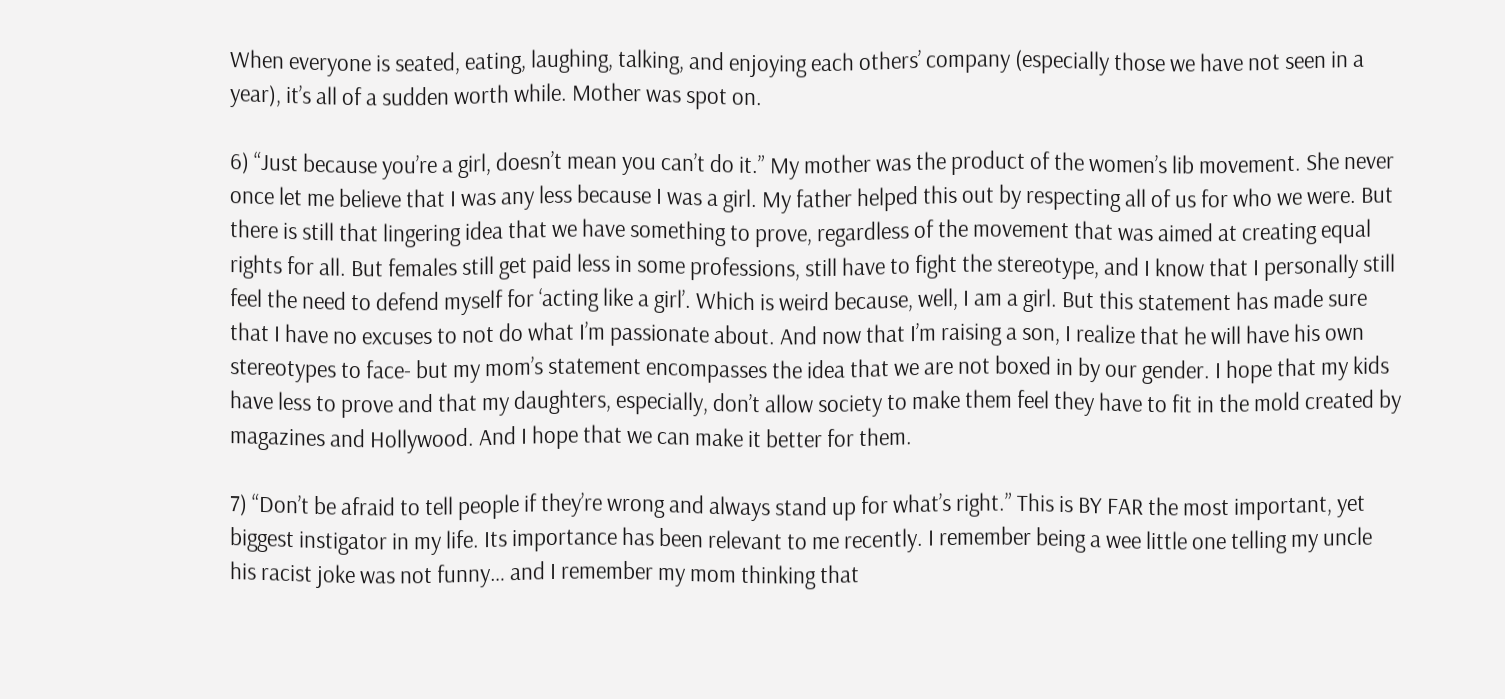When everyone is seated, eating, laughing, talking, and enjoying each others’ company (especially those we have not seen in a year), it’s all of a sudden worth while. Mother was spot on.

6) “Just because you’re a girl, doesn’t mean you can’t do it.” My mother was the product of the women’s lib movement. She never once let me believe that I was any less because I was a girl. My father helped this out by respecting all of us for who we were. But there is still that lingering idea that we have something to prove, regardless of the movement that was aimed at creating equal rights for all. But females still get paid less in some professions, still have to fight the stereotype, and I know that I personally still feel the need to defend myself for ‘acting like a girl’. Which is weird because, well, I am a girl. But this statement has made sure that I have no excuses to not do what I’m passionate about. And now that I’m raising a son, I realize that he will have his own stereotypes to face- but my mom’s statement encompasses the idea that we are not boxed in by our gender. I hope that my kids have less to prove and that my daughters, especially, don’t allow society to make them feel they have to fit in the mold created by magazines and Hollywood. And I hope that we can make it better for them.

7) “Don’t be afraid to tell people if they’re wrong and always stand up for what’s right.” This is BY FAR the most important, yet biggest instigator in my life. Its importance has been relevant to me recently. I remember being a wee little one telling my uncle his racist joke was not funny… and I remember my mom thinking that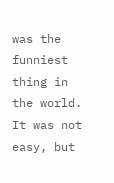was the funniest thing in the world. It was not easy, but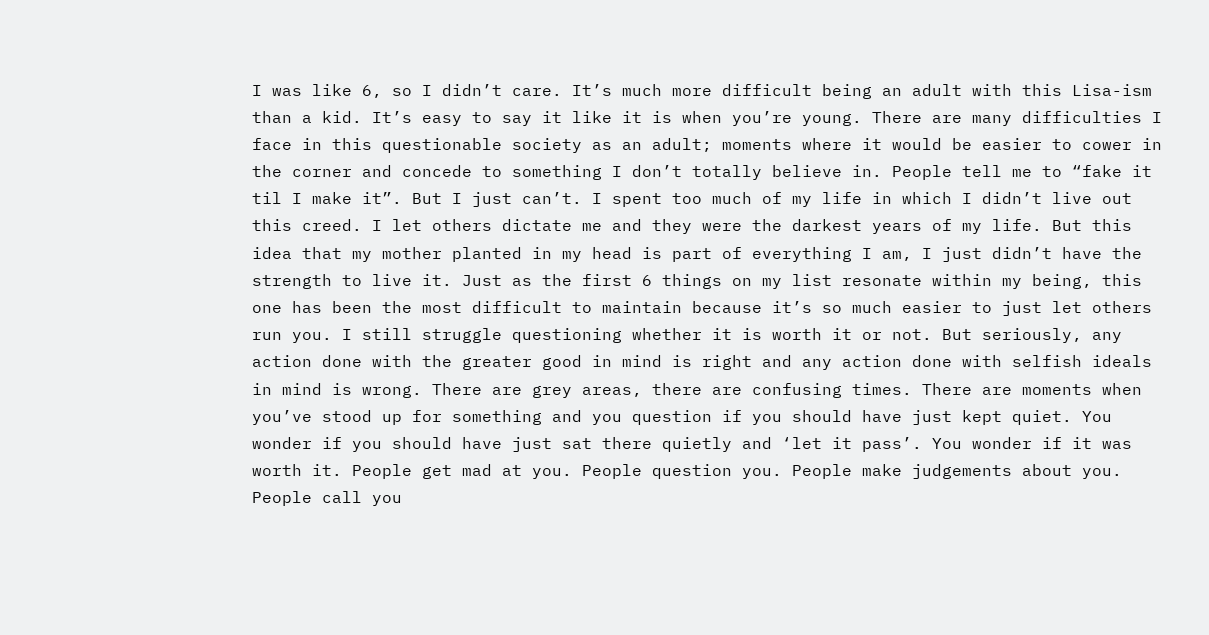I was like 6, so I didn’t care. It’s much more difficult being an adult with this Lisa-ism than a kid. It’s easy to say it like it is when you’re young. There are many difficulties I face in this questionable society as an adult; moments where it would be easier to cower in the corner and concede to something I don’t totally believe in. People tell me to “fake it til I make it”. But I just can’t. I spent too much of my life in which I didn’t live out this creed. I let others dictate me and they were the darkest years of my life. But this idea that my mother planted in my head is part of everything I am, I just didn’t have the strength to live it. Just as the first 6 things on my list resonate within my being, this one has been the most difficult to maintain because it’s so much easier to just let others run you. I still struggle questioning whether it is worth it or not. But seriously, any action done with the greater good in mind is right and any action done with selfish ideals in mind is wrong. There are grey areas, there are confusing times. There are moments when you’ve stood up for something and you question if you should have just kept quiet. You wonder if you should have just sat there quietly and ‘let it pass’. You wonder if it was worth it. People get mad at you. People question you. People make judgements about you. People call you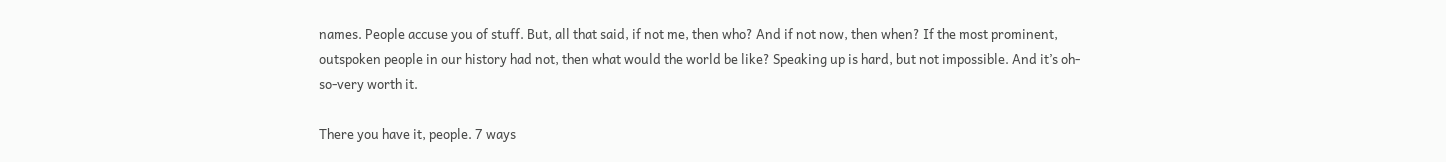names. People accuse you of stuff. But, all that said, if not me, then who? And if not now, then when? If the most prominent, outspoken people in our history had not, then what would the world be like? Speaking up is hard, but not impossible. And it’s oh-so-very worth it.

There you have it, people. 7 ways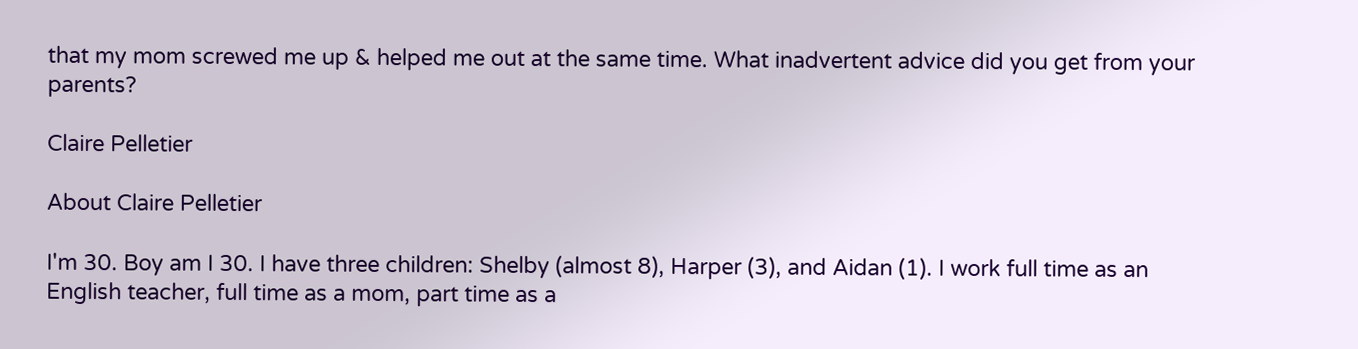that my mom screwed me up & helped me out at the same time. What inadvertent advice did you get from your parents?

Claire Pelletier

About Claire Pelletier

I'm 30. Boy am I 30. I have three children: Shelby (almost 8), Harper (3), and Aidan (1). I work full time as an English teacher, full time as a mom, part time as a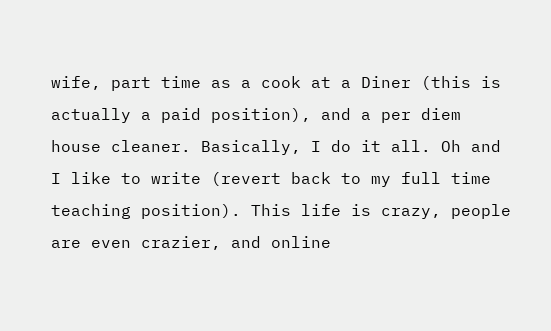wife, part time as a cook at a Diner (this is actually a paid position), and a per diem house cleaner. Basically, I do it all. Oh and I like to write (revert back to my full time teaching position). This life is crazy, people are even crazier, and online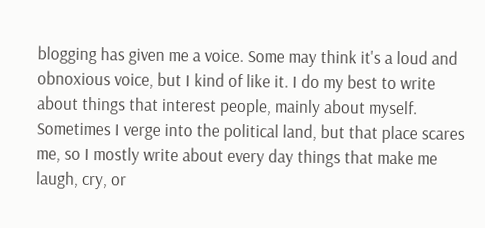blogging has given me a voice. Some may think it's a loud and obnoxious voice, but I kind of like it. I do my best to write about things that interest people, mainly about myself. Sometimes I verge into the political land, but that place scares me, so I mostly write about every day things that make me laugh, cry, or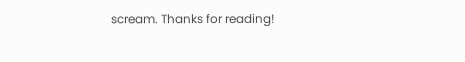scream. Thanks for reading!